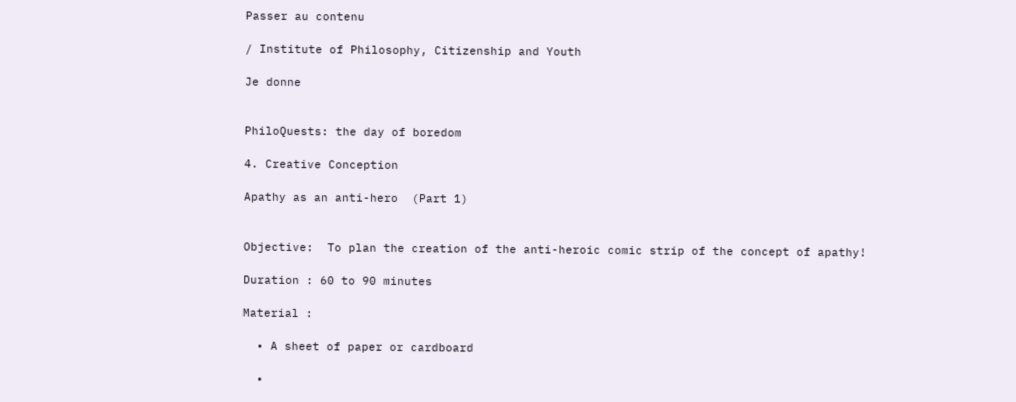Passer au contenu

/ Institute of Philosophy, Citizenship and Youth

Je donne


PhiloQuests: the day of boredom

4. Creative Conception

Apathy as an anti-hero  (Part 1)


Objective:  To plan the creation of the anti-heroic comic strip of the concept of apathy!

Duration : 60 to 90 minutes

Material :

  • A sheet of paper or cardboard

  •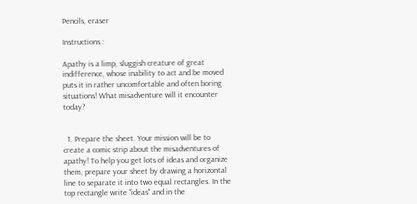Pencils, eraser

Instructions :

Apathy is a limp, sluggish creature of great indifference, whose inability to act and be moved puts it in rather uncomfortable and often boring situations! What misadventure will it encounter today?


  1. Prepare the sheet. Your mission will be to create a comic strip about the misadventures of apathy! To help you get lots of ideas and organize them, prepare your sheet by drawing a horizontal line to separate it into two equal rectangles. In the top rectangle write "ideas" and in the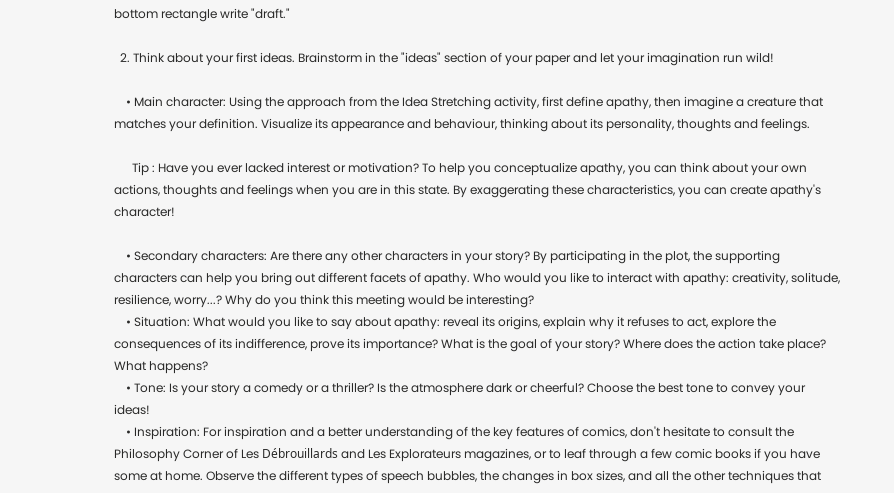bottom rectangle write "draft."

  2. Think about your first ideas. Brainstorm in the "ideas" section of your paper and let your imagination run wild!

    • Main character: Using the approach from the Idea Stretching activity, first define apathy, then imagine a creature that matches your definition. Visualize its appearance and behaviour, thinking about its personality, thoughts and feelings.

      Tip : Have you ever lacked interest or motivation? To help you conceptualize apathy, you can think about your own actions, thoughts and feelings when you are in this state. By exaggerating these characteristics, you can create apathy's character!

    • Secondary characters: Are there any other characters in your story? By participating in the plot, the supporting characters can help you bring out different facets of apathy. Who would you like to interact with apathy: creativity, solitude, resilience, worry...? Why do you think this meeting would be interesting?
    • Situation: What would you like to say about apathy: reveal its origins, explain why it refuses to act, explore the consequences of its indifference, prove its importance? What is the goal of your story? Where does the action take place? What happens?
    • Tone: Is your story a comedy or a thriller? Is the atmosphere dark or cheerful? Choose the best tone to convey your ideas!
    • Inspiration: For inspiration and a better understanding of the key features of comics, don't hesitate to consult the Philosophy Corner of Les Débrouillards and Les Explorateurs magazines, or to leaf through a few comic books if you have some at home. Observe the different types of speech bubbles, the changes in box sizes, and all the other techniques that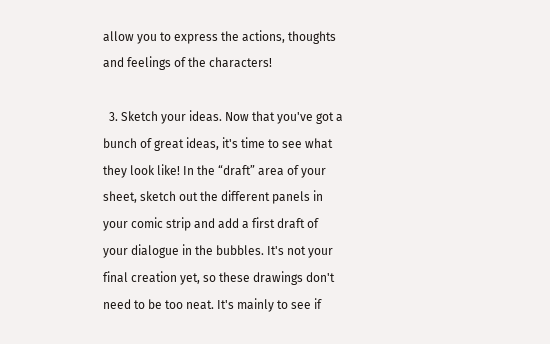allow you to express the actions, thoughts and feelings of the characters!

  3. Sketch your ideas. Now that you've got a bunch of great ideas, it's time to see what they look like! In the “draft” area of your sheet, sketch out the different panels in your comic strip and add a first draft of your dialogue in the bubbles. It's not your final creation yet, so these drawings don't need to be too neat. It's mainly to see if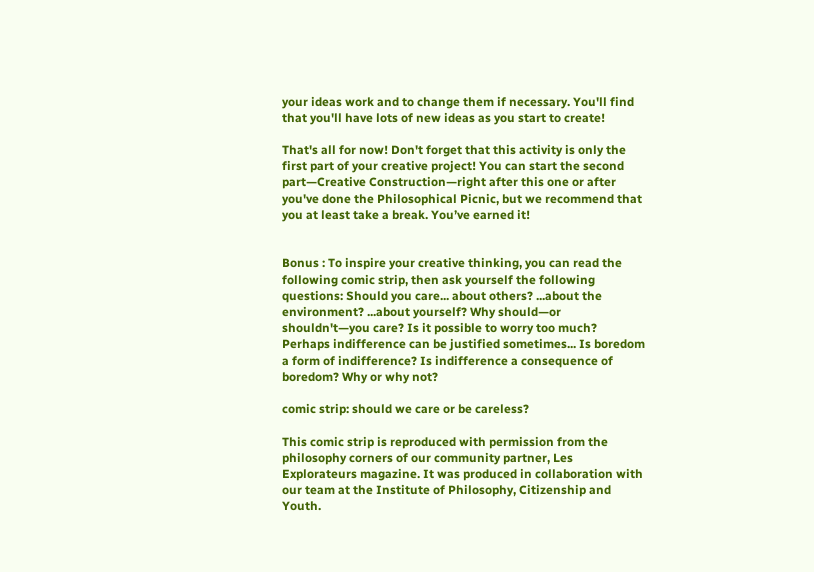your ideas work and to change them if necessary. You'll find that you'll have lots of new ideas as you start to create!

That's all for now! Don't forget that this activity is only the first part of your creative project! You can start the second part—Creative Construction—right after this one or after you've done the Philosophical Picnic, but we recommend that you at least take a break. You’ve earned it!


Bonus : To inspire your creative thinking, you can read the following comic strip, then ask yourself the following questions: Should you care... about others? ...about the environment? ...about yourself? Why should—or shouldn't—you care? Is it possible to worry too much? Perhaps indifference can be justified sometimes... Is boredom a form of indifference? Is indifference a consequence of boredom? Why or why not?

comic strip: should we care or be careless?

This comic strip is reproduced with permission from the philosophy corners of our community partner, Les Explorateurs magazine. It was produced in collaboration with our team at the Institute of Philosophy, Citizenship and Youth.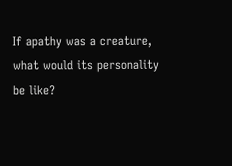If apathy was a creature, what would its personality be like?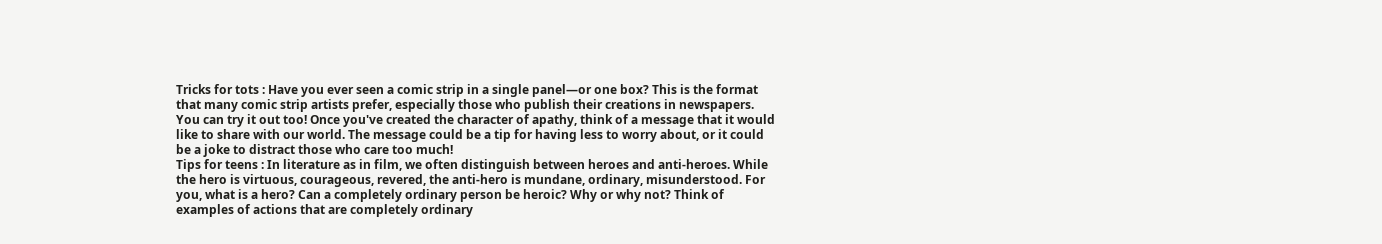Tricks for tots : Have you ever seen a comic strip in a single panel—or one box? This is the format that many comic strip artists prefer, especially those who publish their creations in newspapers. You can try it out too! Once you've created the character of apathy, think of a message that it would like to share with our world. The message could be a tip for having less to worry about, or it could be a joke to distract those who care too much!
Tips for teens : In literature as in film, we often distinguish between heroes and anti-heroes. While the hero is virtuous, courageous, revered, the anti-hero is mundane, ordinary, misunderstood. For you, what is a hero? Can a completely ordinary person be heroic? Why or why not? Think of examples of actions that are completely ordinary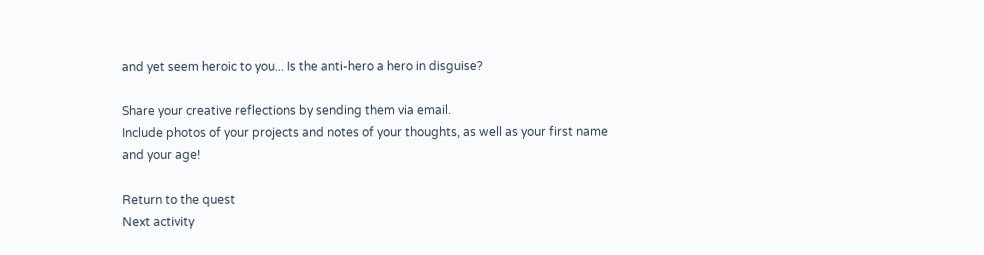and yet seem heroic to you... Is the anti-hero a hero in disguise?

Share your creative reflections by sending them via email.
Include photos of your projects and notes of your thoughts, as well as your first name and your age!

Return to the quest
Next activity